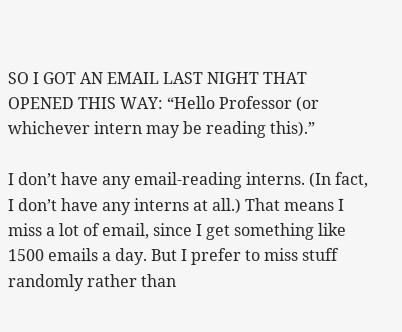SO I GOT AN EMAIL LAST NIGHT THAT OPENED THIS WAY: “Hello Professor (or whichever intern may be reading this).”

I don’t have any email-reading interns. (In fact, I don’t have any interns at all.) That means I miss a lot of email, since I get something like 1500 emails a day. But I prefer to miss stuff randomly rather than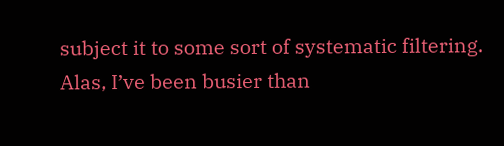subject it to some sort of systematic filtering. Alas, I’ve been busier than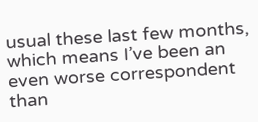usual these last few months, which means I’ve been an even worse correspondent than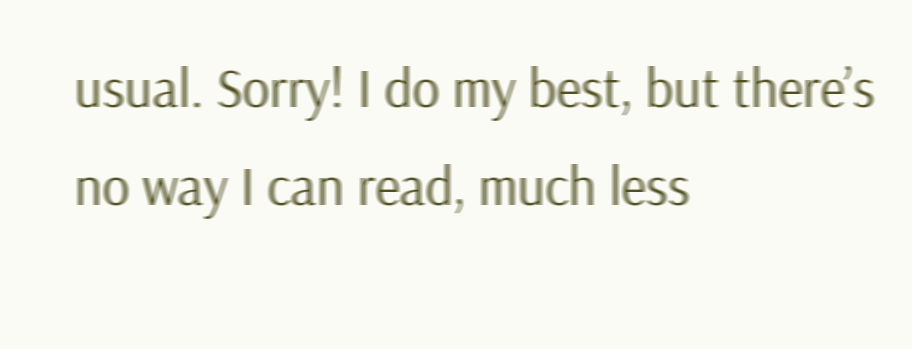usual. Sorry! I do my best, but there’s no way I can read, much less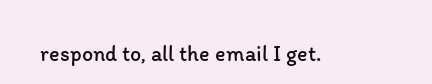respond to, all the email I get.